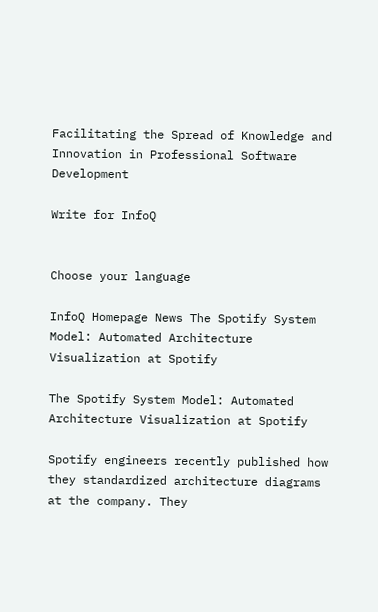Facilitating the Spread of Knowledge and Innovation in Professional Software Development

Write for InfoQ


Choose your language

InfoQ Homepage News The Spotify System Model: Automated Architecture Visualization at Spotify

The Spotify System Model: Automated Architecture Visualization at Spotify

Spotify engineers recently published how they standardized architecture diagrams at the company. They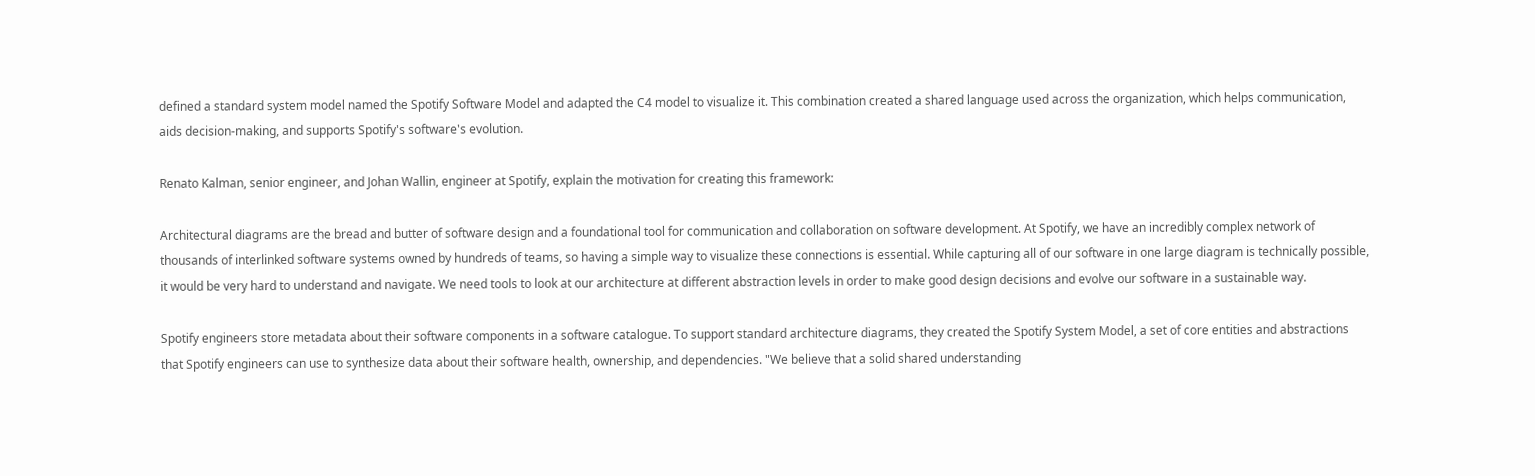defined a standard system model named the Spotify Software Model and adapted the C4 model to visualize it. This combination created a shared language used across the organization, which helps communication, aids decision-making, and supports Spotify's software's evolution.

Renato Kalman, senior engineer, and Johan Wallin, engineer at Spotify, explain the motivation for creating this framework:

Architectural diagrams are the bread and butter of software design and a foundational tool for communication and collaboration on software development. At Spotify, we have an incredibly complex network of thousands of interlinked software systems owned by hundreds of teams, so having a simple way to visualize these connections is essential. While capturing all of our software in one large diagram is technically possible, it would be very hard to understand and navigate. We need tools to look at our architecture at different abstraction levels in order to make good design decisions and evolve our software in a sustainable way.

Spotify engineers store metadata about their software components in a software catalogue. To support standard architecture diagrams, they created the Spotify System Model, a set of core entities and abstractions that Spotify engineers can use to synthesize data about their software health, ownership, and dependencies. "We believe that a solid shared understanding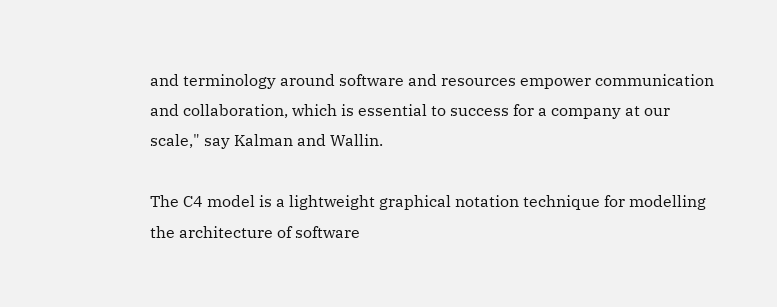and terminology around software and resources empower communication and collaboration, which is essential to success for a company at our scale," say Kalman and Wallin.

The C4 model is a lightweight graphical notation technique for modelling the architecture of software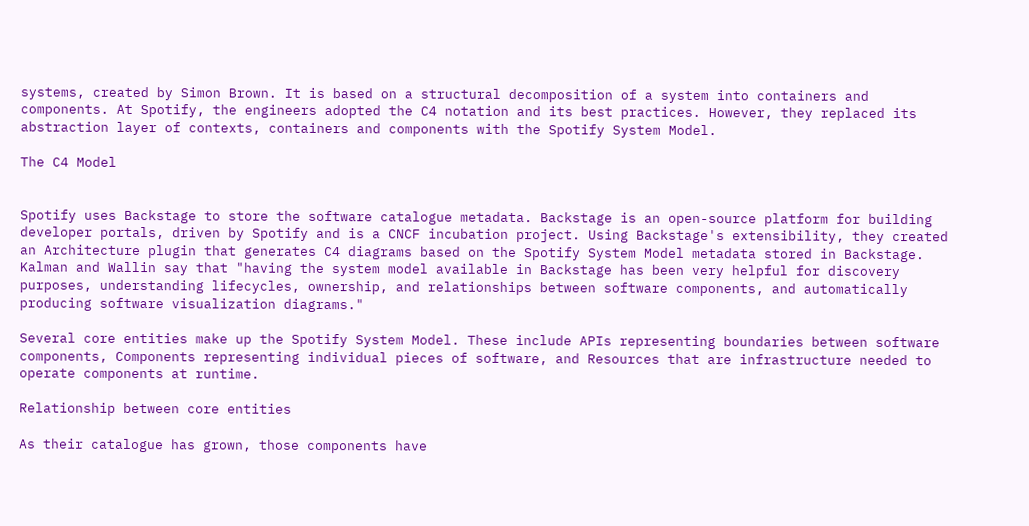systems, created by Simon Brown. It is based on a structural decomposition of a system into containers and components. At Spotify, the engineers adopted the C4 notation and its best practices. However, they replaced its abstraction layer of contexts, containers and components with the Spotify System Model.

The C4 Model


Spotify uses Backstage to store the software catalogue metadata. Backstage is an open-source platform for building developer portals, driven by Spotify and is a CNCF incubation project. Using Backstage's extensibility, they created an Architecture plugin that generates C4 diagrams based on the Spotify System Model metadata stored in Backstage. Kalman and Wallin say that "having the system model available in Backstage has been very helpful for discovery purposes, understanding lifecycles, ownership, and relationships between software components, and automatically producing software visualization diagrams."

Several core entities make up the Spotify System Model. These include APIs representing boundaries between software components, Components representing individual pieces of software, and Resources that are infrastructure needed to operate components at runtime.

Relationship between core entities

As their catalogue has grown, those components have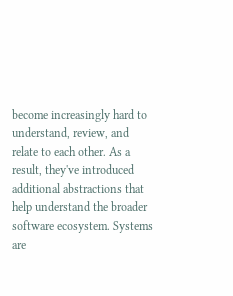become increasingly hard to understand, review, and relate to each other. As a result, they've introduced additional abstractions that help understand the broader software ecosystem. Systems are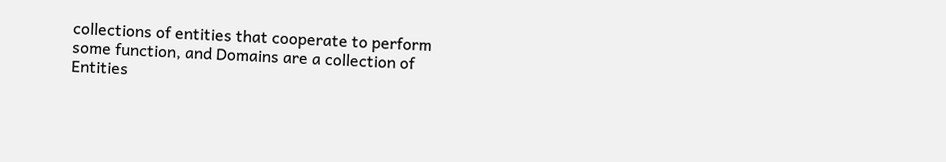collections of entities that cooperate to perform some function, and Domains are a collection of Entities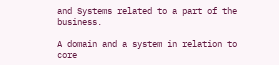and Systems related to a part of the business.

A domain and a system in relation to core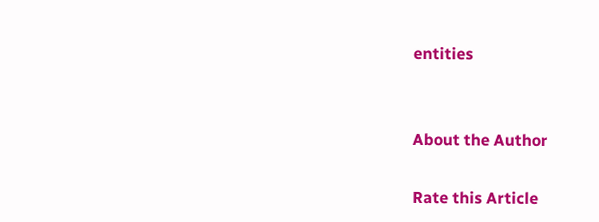entities


About the Author

Rate this Article